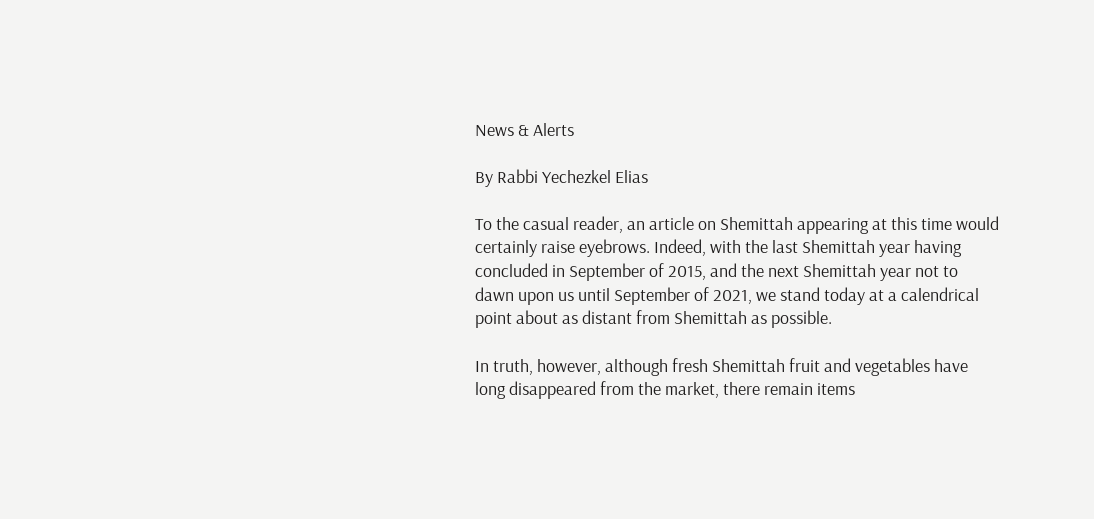News & Alerts

By Rabbi Yechezkel Elias

To the casual reader, an article on Shemittah appearing at this time would certainly raise eyebrows. Indeed, with the last Shemittah year having concluded in September of 2015, and the next Shemittah year not to dawn upon us until September of 2021, we stand today at a calendrical point about as distant from Shemittah as possible.

In truth, however, although fresh Shemittah fruit and vegetables have long disappeared from the market, there remain items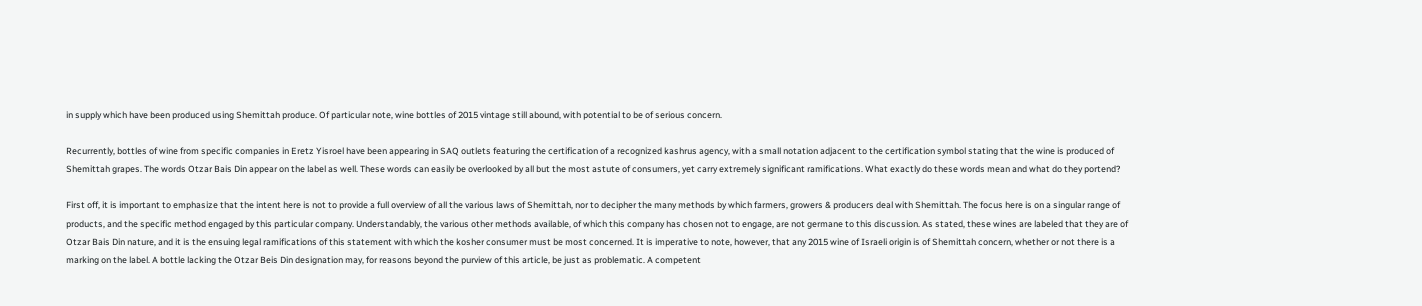in supply which have been produced using Shemittah produce. Of particular note, wine bottles of 2015 vintage still abound, with potential to be of serious concern.

Recurrently, bottles of wine from specific companies in Eretz Yisroel have been appearing in SAQ outlets featuring the certification of a recognized kashrus agency, with a small notation adjacent to the certification symbol stating that the wine is produced of Shemittah grapes. The words Otzar Bais Din appear on the label as well. These words can easily be overlooked by all but the most astute of consumers, yet carry extremely significant ramifications. What exactly do these words mean and what do they portend?

First off, it is important to emphasize that the intent here is not to provide a full overview of all the various laws of Shemittah, nor to decipher the many methods by which farmers, growers & producers deal with Shemittah. The focus here is on a singular range of products, and the specific method engaged by this particular company. Understandably, the various other methods available, of which this company has chosen not to engage, are not germane to this discussion. As stated, these wines are labeled that they are of Otzar Bais Din nature, and it is the ensuing legal ramifications of this statement with which the kosher consumer must be most concerned. It is imperative to note, however, that any 2015 wine of Israeli origin is of Shemittah concern, whether or not there is a marking on the label. A bottle lacking the Otzar Beis Din designation may, for reasons beyond the purview of this article, be just as problematic. A competent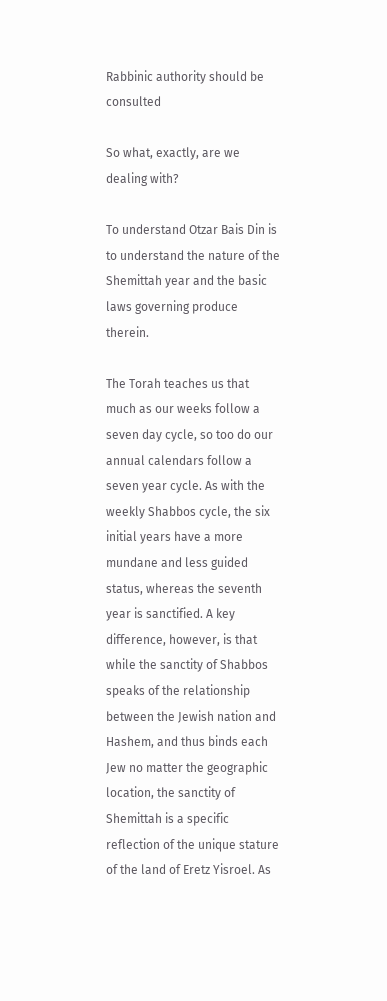Rabbinic authority should be consulted

So what, exactly, are we dealing with?

To understand Otzar Bais Din is to understand the nature of the Shemittah year and the basic laws governing produce therein.

The Torah teaches us that much as our weeks follow a seven day cycle, so too do our annual calendars follow a seven year cycle. As with the weekly Shabbos cycle, the six initial years have a more mundane and less guided status, whereas the seventh year is sanctified. A key difference, however, is that while the sanctity of Shabbos speaks of the relationship between the Jewish nation and Hashem, and thus binds each Jew no matter the geographic location, the sanctity of Shemittah is a specific reflection of the unique stature of the land of Eretz Yisroel. As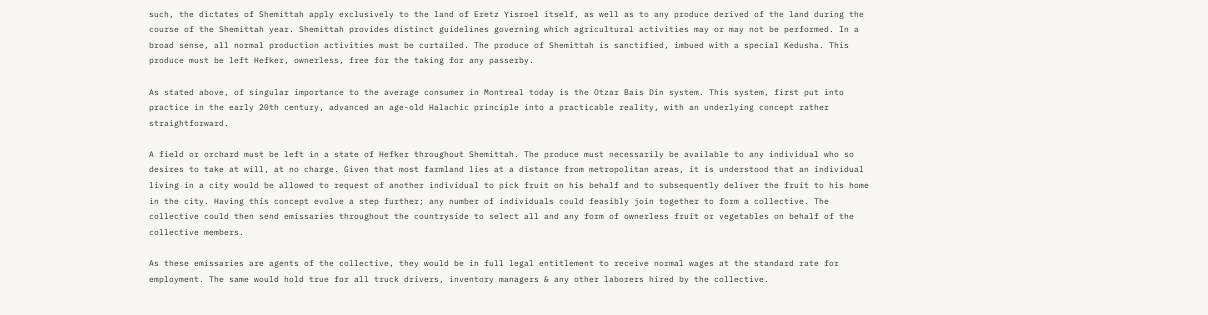such, the dictates of Shemittah apply exclusively to the land of Eretz Yisroel itself, as well as to any produce derived of the land during the course of the Shemittah year. Shemittah provides distinct guidelines governing which agricultural activities may or may not be performed. In a broad sense, all normal production activities must be curtailed. The produce of Shemittah is sanctified, imbued with a special Kedusha. This produce must be left Hefker, ownerless, free for the taking for any passerby.

As stated above, of singular importance to the average consumer in Montreal today is the Otzar Bais Din system. This system, first put into practice in the early 20th century, advanced an age-old Halachic principle into a practicable reality, with an underlying concept rather straightforward.

A field or orchard must be left in a state of Hefker throughout Shemittah. The produce must necessarily be available to any individual who so desires to take at will, at no charge. Given that most farmland lies at a distance from metropolitan areas, it is understood that an individual living in a city would be allowed to request of another individual to pick fruit on his behalf and to subsequently deliver the fruit to his home in the city. Having this concept evolve a step further; any number of individuals could feasibly join together to form a collective. The collective could then send emissaries throughout the countryside to select all and any form of ownerless fruit or vegetables on behalf of the collective members.

As these emissaries are agents of the collective, they would be in full legal entitlement to receive normal wages at the standard rate for employment. The same would hold true for all truck drivers, inventory managers & any other laborers hired by the collective.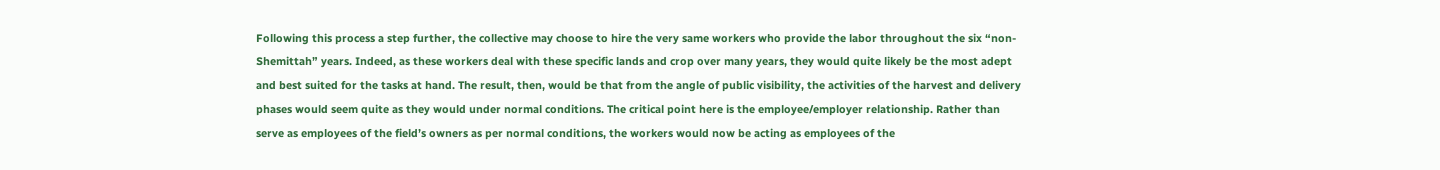Following this process a step further, the collective may choose to hire the very same workers who provide the labor throughout the six “non-Shemittah” years. Indeed, as these workers deal with these specific lands and crop over many years, they would quite likely be the most adept and best suited for the tasks at hand. The result, then, would be that from the angle of public visibility, the activities of the harvest and delivery phases would seem quite as they would under normal conditions. The critical point here is the employee/employer relationship. Rather than serve as employees of the field’s owners as per normal conditions, the workers would now be acting as employees of the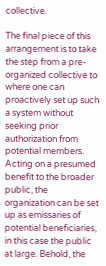collective.

The final piece of this arrangement is to take the step from a pre-organized collective to where one can proactively set up such a system without seeking prior authorization from potential members. Acting on a presumed benefit to the broader public, the organization can be set up as emissaries of potential beneficiaries, in this case the public at large. Behold, the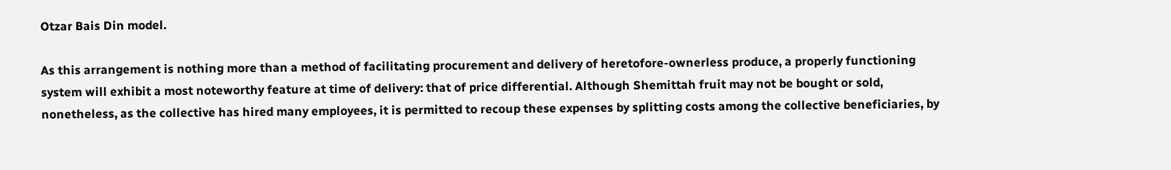Otzar Bais Din model.

As this arrangement is nothing more than a method of facilitating procurement and delivery of heretofore-ownerless produce, a properly functioning system will exhibit a most noteworthy feature at time of delivery: that of price differential. Although Shemittah fruit may not be bought or sold, nonetheless, as the collective has hired many employees, it is permitted to recoup these expenses by splitting costs among the collective beneficiaries, by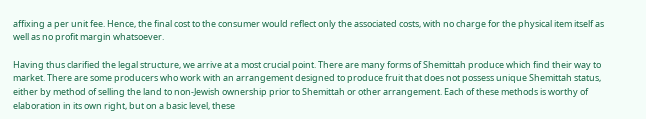affixing a per unit fee. Hence, the final cost to the consumer would reflect only the associated costs, with no charge for the physical item itself as well as no profit margin whatsoever.

Having thus clarified the legal structure, we arrive at a most crucial point. There are many forms of Shemittah produce which find their way to market. There are some producers who work with an arrangement designed to produce fruit that does not possess unique Shemittah status, either by method of selling the land to non-Jewish ownership prior to Shemittah or other arrangement. Each of these methods is worthy of elaboration in its own right, but on a basic level, these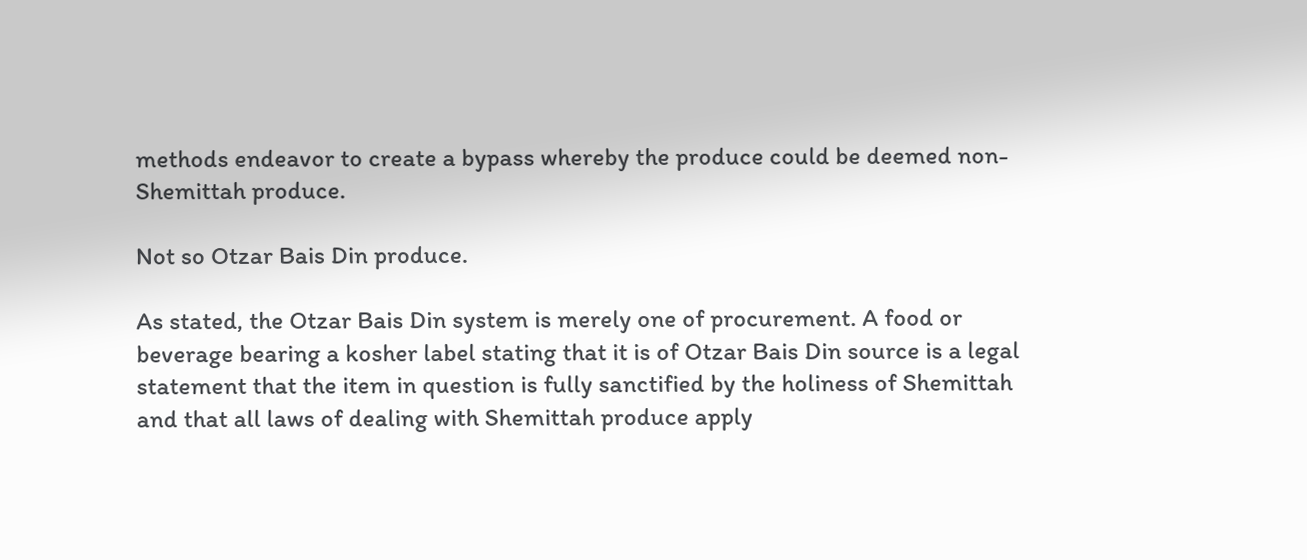methods endeavor to create a bypass whereby the produce could be deemed non-Shemittah produce.

Not so Otzar Bais Din produce.

As stated, the Otzar Bais Din system is merely one of procurement. A food or beverage bearing a kosher label stating that it is of Otzar Bais Din source is a legal statement that the item in question is fully sanctified by the holiness of Shemittah and that all laws of dealing with Shemittah produce apply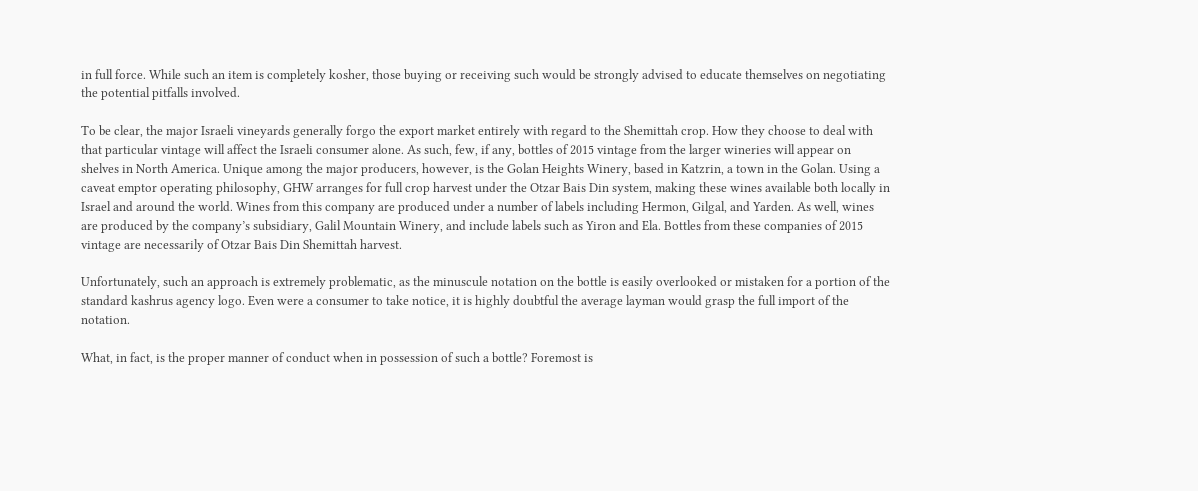in full force. While such an item is completely kosher, those buying or receiving such would be strongly advised to educate themselves on negotiating the potential pitfalls involved.

To be clear, the major Israeli vineyards generally forgo the export market entirely with regard to the Shemittah crop. How they choose to deal with that particular vintage will affect the Israeli consumer alone. As such, few, if any, bottles of 2015 vintage from the larger wineries will appear on shelves in North America. Unique among the major producers, however, is the Golan Heights Winery, based in Katzrin, a town in the Golan. Using a caveat emptor operating philosophy, GHW arranges for full crop harvest under the Otzar Bais Din system, making these wines available both locally in Israel and around the world. Wines from this company are produced under a number of labels including Hermon, Gilgal, and Yarden. As well, wines are produced by the company’s subsidiary, Galil Mountain Winery, and include labels such as Yiron and Ela. Bottles from these companies of 2015 vintage are necessarily of Otzar Bais Din Shemittah harvest.

Unfortunately, such an approach is extremely problematic, as the minuscule notation on the bottle is easily overlooked or mistaken for a portion of the standard kashrus agency logo. Even were a consumer to take notice, it is highly doubtful the average layman would grasp the full import of the notation.

What, in fact, is the proper manner of conduct when in possession of such a bottle? Foremost is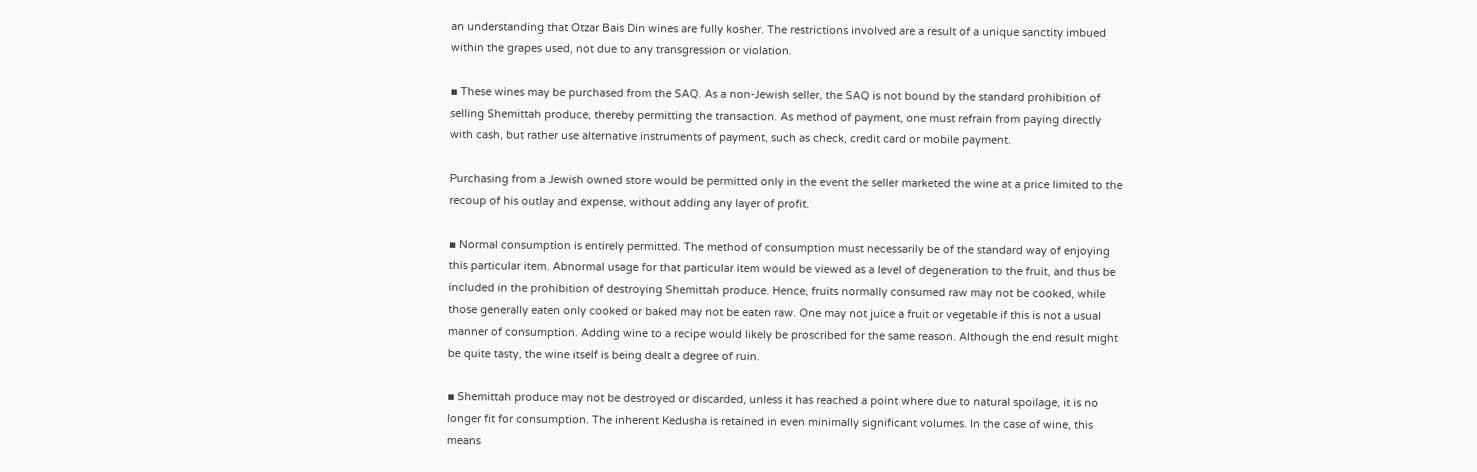an understanding that Otzar Bais Din wines are fully kosher. The restrictions involved are a result of a unique sanctity imbued within the grapes used, not due to any transgression or violation.

▪ These wines may be purchased from the SAQ. As a non-Jewish seller, the SAQ is not bound by the standard prohibition of selling Shemittah produce, thereby permitting the transaction. As method of payment, one must refrain from paying directly with cash, but rather use alternative instruments of payment, such as check, credit card or mobile payment.

Purchasing from a Jewish owned store would be permitted only in the event the seller marketed the wine at a price limited to the recoup of his outlay and expense, without adding any layer of profit.

▪ Normal consumption is entirely permitted. The method of consumption must necessarily be of the standard way of enjoying this particular item. Abnormal usage for that particular item would be viewed as a level of degeneration to the fruit, and thus be included in the prohibition of destroying Shemittah produce. Hence, fruits normally consumed raw may not be cooked, while those generally eaten only cooked or baked may not be eaten raw. One may not juice a fruit or vegetable if this is not a usual manner of consumption. Adding wine to a recipe would likely be proscribed for the same reason. Although the end result might be quite tasty, the wine itself is being dealt a degree of ruin.

▪ Shemittah produce may not be destroyed or discarded, unless it has reached a point where due to natural spoilage, it is no longer fit for consumption. The inherent Kedusha is retained in even minimally significant volumes. In the case of wine, this means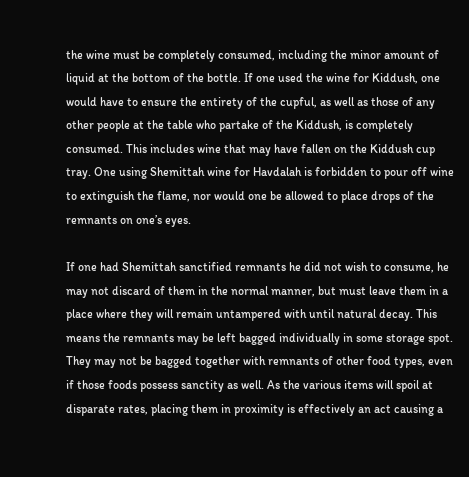the wine must be completely consumed, including the minor amount of liquid at the bottom of the bottle. If one used the wine for Kiddush, one would have to ensure the entirety of the cupful, as well as those of any other people at the table who partake of the Kiddush, is completely consumed. This includes wine that may have fallen on the Kiddush cup tray. One using Shemittah wine for Havdalah is forbidden to pour off wine to extinguish the flame, nor would one be allowed to place drops of the remnants on one’s eyes.

If one had Shemittah sanctified remnants he did not wish to consume, he may not discard of them in the normal manner, but must leave them in a place where they will remain untampered with until natural decay. This means the remnants may be left bagged individually in some storage spot. They may not be bagged together with remnants of other food types, even if those foods possess sanctity as well. As the various items will spoil at disparate rates, placing them in proximity is effectively an act causing a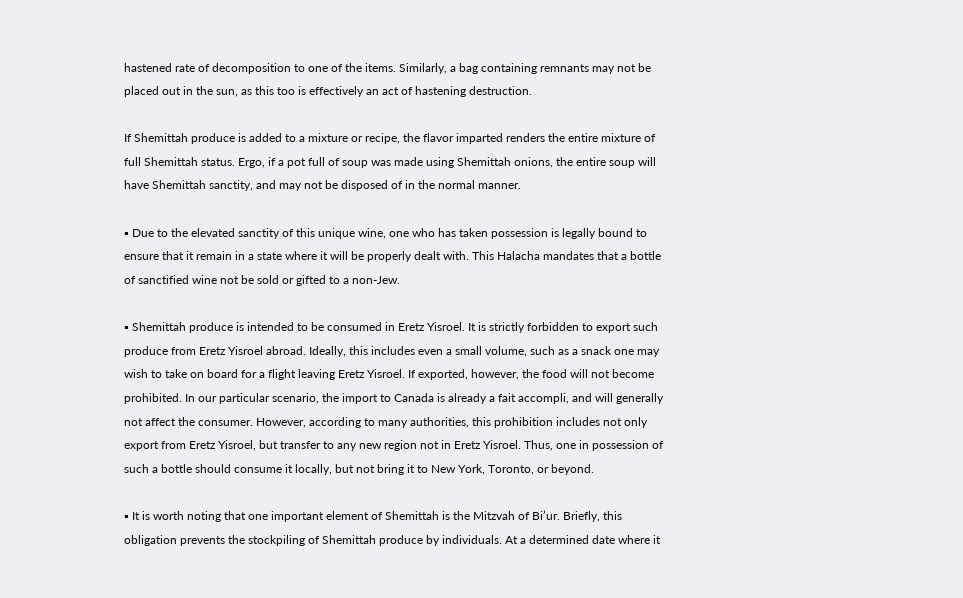hastened rate of decomposition to one of the items. Similarly, a bag containing remnants may not be placed out in the sun, as this too is effectively an act of hastening destruction.

If Shemittah produce is added to a mixture or recipe, the flavor imparted renders the entire mixture of full Shemittah status. Ergo, if a pot full of soup was made using Shemittah onions, the entire soup will have Shemittah sanctity, and may not be disposed of in the normal manner.

▪ Due to the elevated sanctity of this unique wine, one who has taken possession is legally bound to ensure that it remain in a state where it will be properly dealt with. This Halacha mandates that a bottle of sanctified wine not be sold or gifted to a non-Jew.

▪ Shemittah produce is intended to be consumed in Eretz Yisroel. It is strictly forbidden to export such produce from Eretz Yisroel abroad. Ideally, this includes even a small volume, such as a snack one may wish to take on board for a flight leaving Eretz Yisroel. If exported, however, the food will not become prohibited. In our particular scenario, the import to Canada is already a fait accompli, and will generally not affect the consumer. However, according to many authorities, this prohibition includes not only export from Eretz Yisroel, but transfer to any new region not in Eretz Yisroel. Thus, one in possession of such a bottle should consume it locally, but not bring it to New York, Toronto, or beyond.

▪ It is worth noting that one important element of Shemittah is the Mitzvah of Bi’ur. Briefly, this obligation prevents the stockpiling of Shemittah produce by individuals. At a determined date where it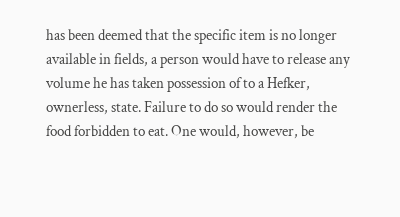has been deemed that the specific item is no longer available in fields, a person would have to release any volume he has taken possession of to a Hefker, ownerless, state. Failure to do so would render the food forbidden to eat. One would, however, be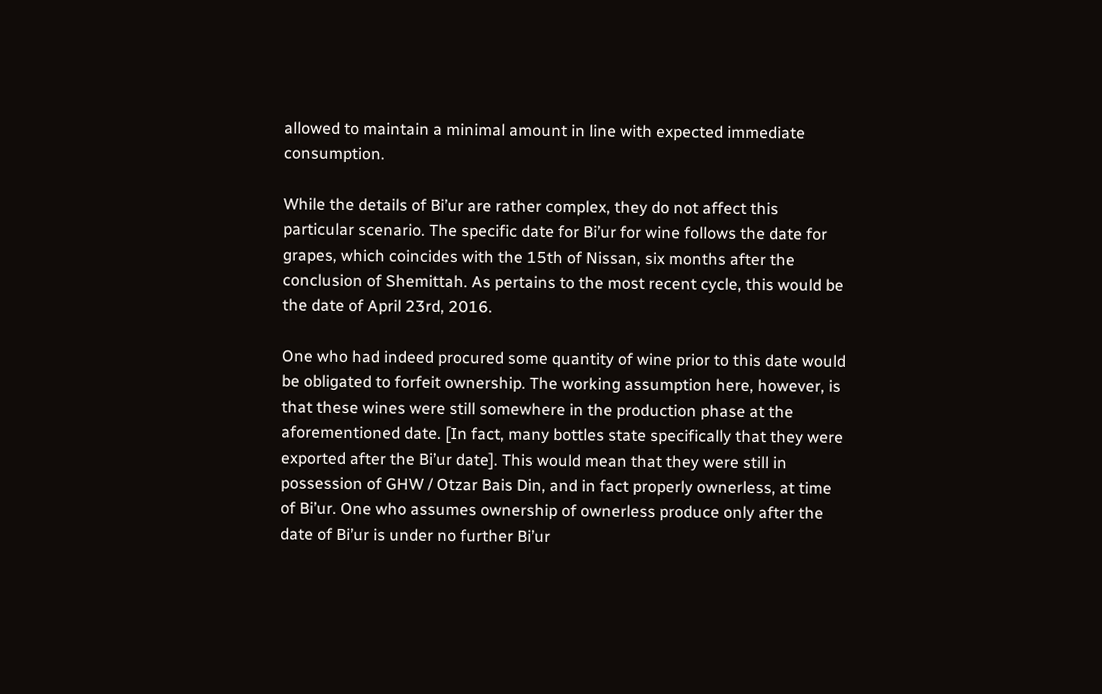allowed to maintain a minimal amount in line with expected immediate consumption.

While the details of Bi’ur are rather complex, they do not affect this particular scenario. The specific date for Bi’ur for wine follows the date for grapes, which coincides with the 15th of Nissan, six months after the conclusion of Shemittah. As pertains to the most recent cycle, this would be the date of April 23rd, 2016.

One who had indeed procured some quantity of wine prior to this date would be obligated to forfeit ownership. The working assumption here, however, is that these wines were still somewhere in the production phase at the aforementioned date. [In fact, many bottles state specifically that they were exported after the Bi’ur date]. This would mean that they were still in possession of GHW / Otzar Bais Din, and in fact properly ownerless, at time of Bi’ur. One who assumes ownership of ownerless produce only after the date of Bi’ur is under no further Bi’ur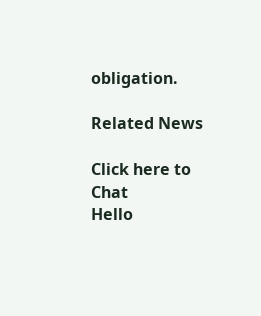obligation.

Related News

Click here to Chat
Hello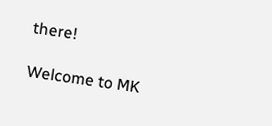there!

Welcome to MK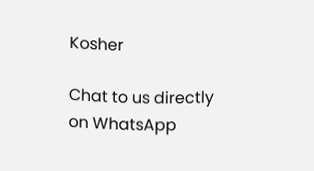Kosher

Chat to us directly on WhatsApp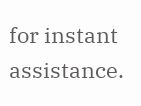for instant assistance.